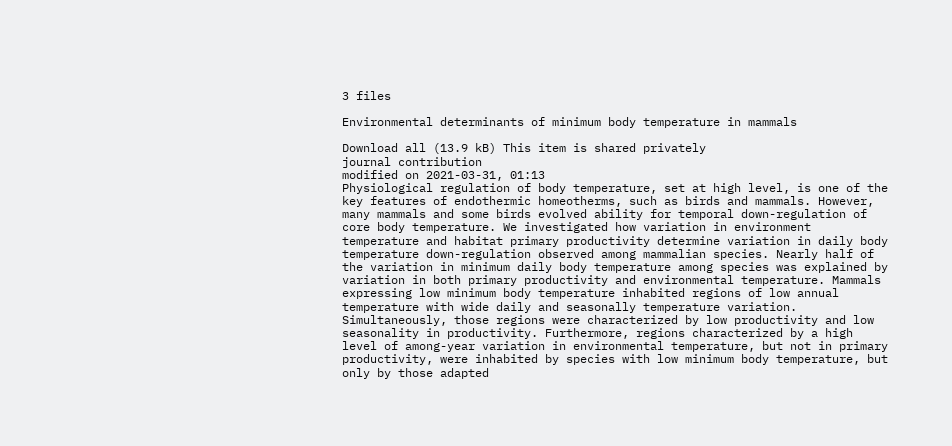3 files

Environmental determinants of minimum body temperature in mammals

Download all (13.9 kB) This item is shared privately
journal contribution
modified on 2021-03-31, 01:13
Physiological regulation of body temperature, set at high level, is one of the key features of endothermic homeotherms, such as birds and mammals. However, many mammals and some birds evolved ability for temporal down-regulation of core body temperature. We investigated how variation in environment temperature and habitat primary productivity determine variation in daily body temperature down-regulation observed among mammalian species. Nearly half of the variation in minimum daily body temperature among species was explained by variation in both primary productivity and environmental temperature. Mammals expressing low minimum body temperature inhabited regions of low annual temperature with wide daily and seasonally temperature variation. Simultaneously, those regions were characterized by low productivity and low seasonality in productivity. Furthermore, regions characterized by a high level of among-year variation in environmental temperature, but not in primary productivity, were inhabited by species with low minimum body temperature, but only by those adapted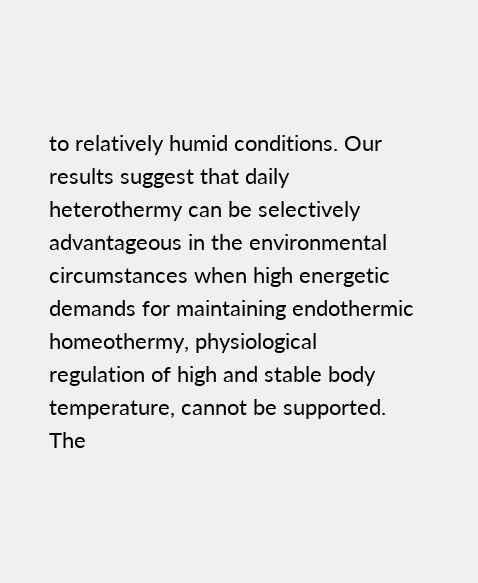to relatively humid conditions. Our results suggest that daily heterothermy can be selectively advantageous in the environmental circumstances when high energetic demands for maintaining endothermic homeothermy, physiological regulation of high and stable body temperature, cannot be supported. The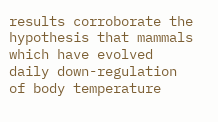results corroborate the hypothesis that mammals which have evolved daily down-regulation of body temperature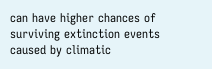can have higher chances of surviving extinction events caused by climatic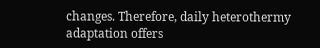changes. Therefore, daily heterothermy adaptation offers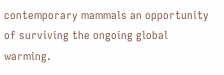contemporary mammals an opportunity of surviving the ongoing global warming.